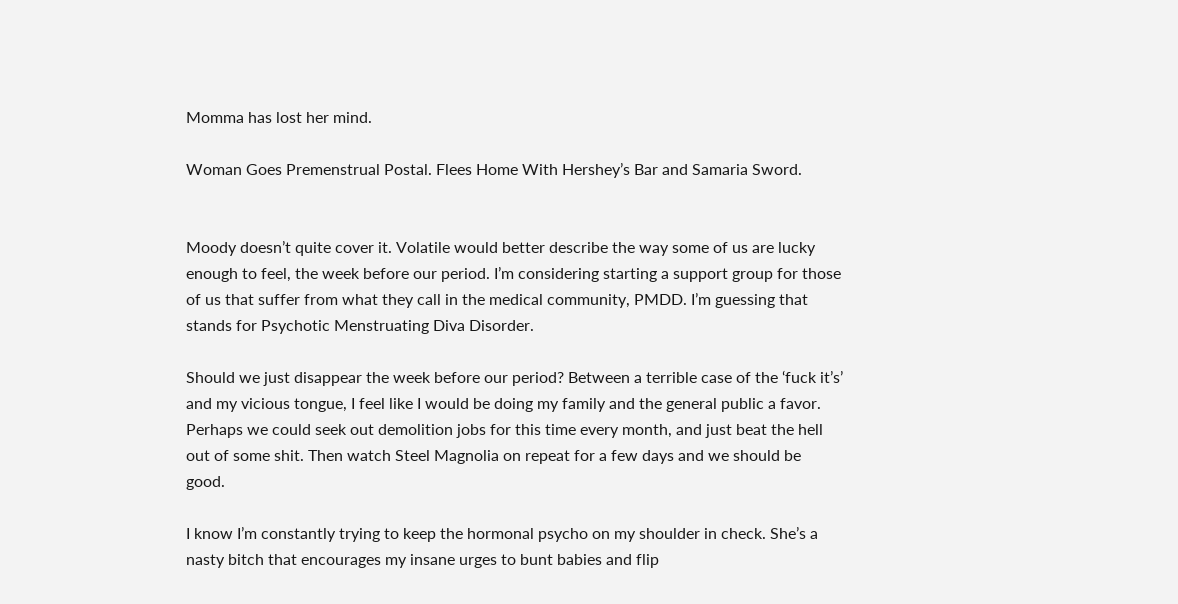Momma has lost her mind.

Woman Goes Premenstrual Postal. Flees Home With Hershey’s Bar and Samaria Sword.


Moody doesn’t quite cover it. Volatile would better describe the way some of us are lucky enough to feel, the week before our period. I’m considering starting a support group for those of us that suffer from what they call in the medical community, PMDD. I’m guessing that stands for Psychotic Menstruating Diva Disorder.

Should we just disappear the week before our period? Between a terrible case of the ‘fuck it’s’ and my vicious tongue, I feel like I would be doing my family and the general public a favor. Perhaps we could seek out demolition jobs for this time every month, and just beat the hell out of some shit. Then watch Steel Magnolia on repeat for a few days and we should be good.

I know I’m constantly trying to keep the hormonal psycho on my shoulder in check. She’s a nasty bitch that encourages my insane urges to bunt babies and flip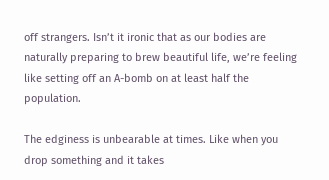off strangers. Isn’t it ironic that as our bodies are naturally preparing to brew beautiful life, we’re feeling like setting off an A-bomb on at least half the population.

The edginess is unbearable at times. Like when you drop something and it takes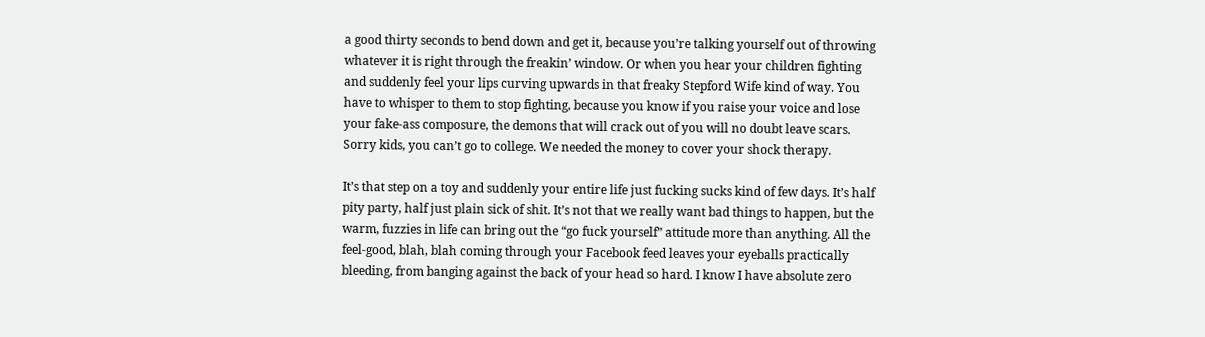a good thirty seconds to bend down and get it, because you’re talking yourself out of throwing whatever it is right through the freakin’ window. Or when you hear your children fighting and suddenly feel your lips curving upwards in that freaky Stepford Wife kind of way. You have to whisper to them to stop fighting, because you know if you raise your voice and lose your fake-ass composure, the demons that will crack out of you will no doubt leave scars. Sorry kids, you can’t go to college. We needed the money to cover your shock therapy.

It’s that step on a toy and suddenly your entire life just fucking sucks kind of few days. It’s half pity party, half just plain sick of shit. It’s not that we really want bad things to happen, but the warm, fuzzies in life can bring out the “go fuck yourself” attitude more than anything. All the feel-good, blah, blah coming through your Facebook feed leaves your eyeballs practically bleeding, from banging against the back of your head so hard. I know I have absolute zero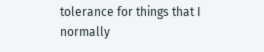tolerance for things that I normally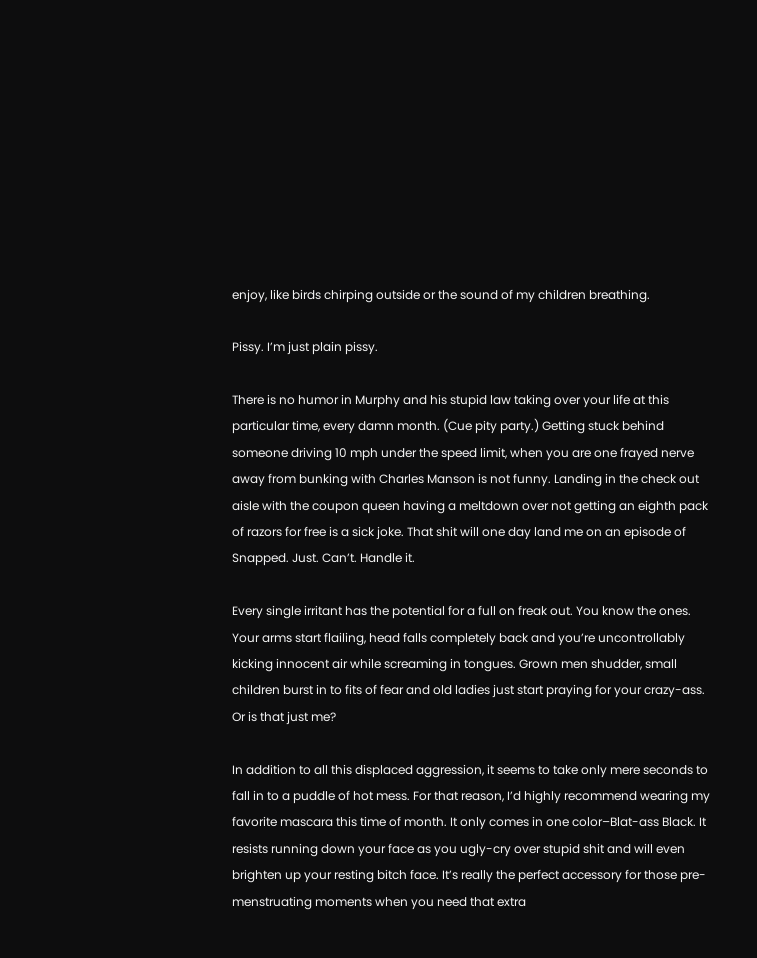enjoy, like birds chirping outside or the sound of my children breathing.

Pissy. I’m just plain pissy.

There is no humor in Murphy and his stupid law taking over your life at this particular time, every damn month. (Cue pity party.) Getting stuck behind someone driving 10 mph under the speed limit, when you are one frayed nerve away from bunking with Charles Manson is not funny. Landing in the check out aisle with the coupon queen having a meltdown over not getting an eighth pack of razors for free is a sick joke. That shit will one day land me on an episode of Snapped. Just. Can’t. Handle it.

Every single irritant has the potential for a full on freak out. You know the ones. Your arms start flailing, head falls completely back and you’re uncontrollably kicking innocent air while screaming in tongues. Grown men shudder, small children burst in to fits of fear and old ladies just start praying for your crazy-ass. Or is that just me?

In addition to all this displaced aggression, it seems to take only mere seconds to fall in to a puddle of hot mess. For that reason, I’d highly recommend wearing my favorite mascara this time of month. It only comes in one color–Blat-ass Black. It resists running down your face as you ugly-cry over stupid shit and will even brighten up your resting bitch face. It’s really the perfect accessory for those pre-menstruating moments when you need that extra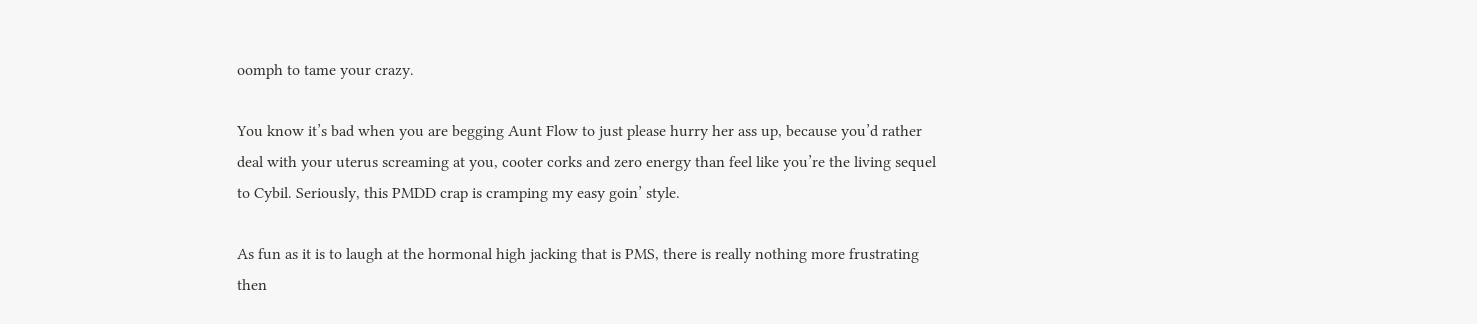oomph to tame your crazy.

You know it’s bad when you are begging Aunt Flow to just please hurry her ass up, because you’d rather deal with your uterus screaming at you, cooter corks and zero energy than feel like you’re the living sequel to Cybil. Seriously, this PMDD crap is cramping my easy goin’ style.

As fun as it is to laugh at the hormonal high jacking that is PMS, there is really nothing more frustrating then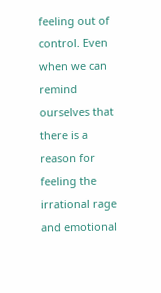feeling out of control. Even when we can remind ourselves that there is a reason for feeling the irrational rage and emotional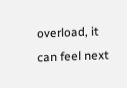overload, it can feel next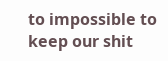to impossible to keep our shit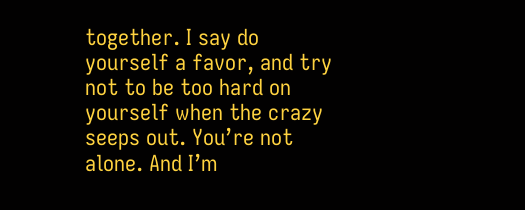together. I say do yourself a favor, and try not to be too hard on yourself when the crazy seeps out. You’re not alone. And I’m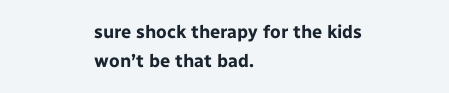sure shock therapy for the kids won’t be that bad.